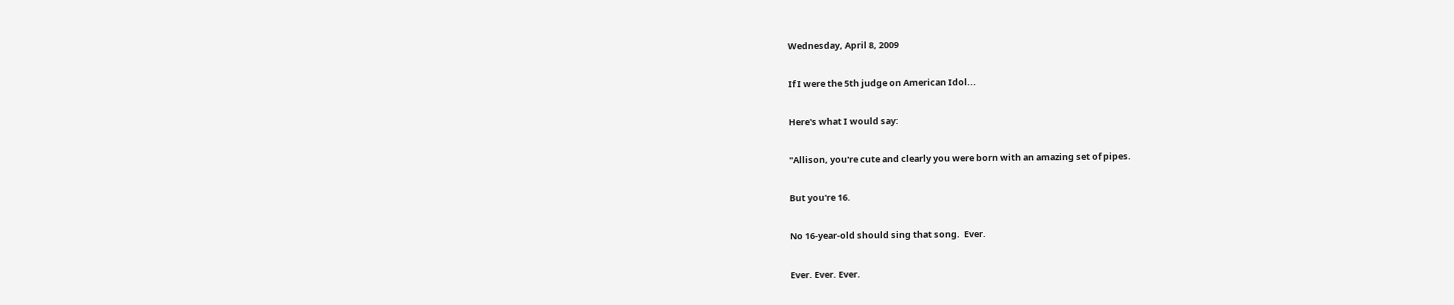Wednesday, April 8, 2009

If I were the 5th judge on American Idol...

Here's what I would say:

"Allison, you're cute and clearly you were born with an amazing set of pipes.

But you're 16.

No 16-year-old should sing that song.  Ever.

Ever. Ever. Ever.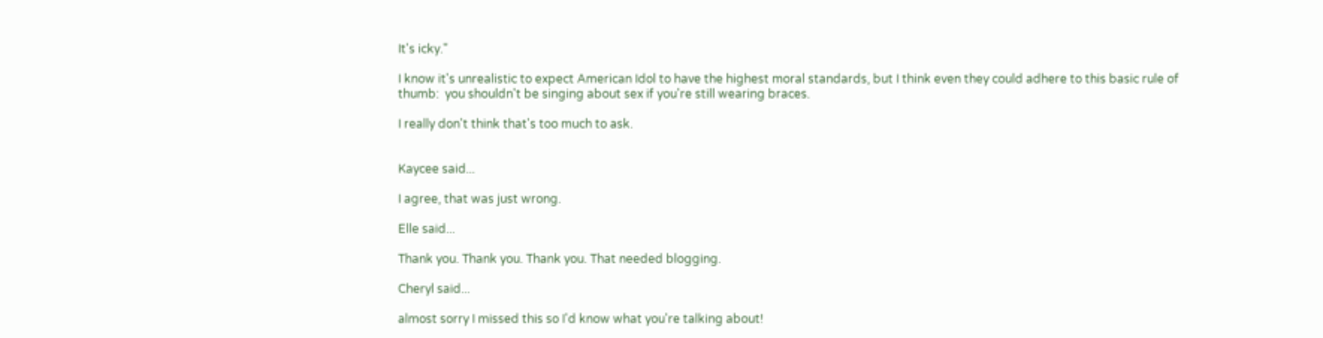It's icky."

I know it's unrealistic to expect American Idol to have the highest moral standards, but I think even they could adhere to this basic rule of thumb:  you shouldn't be singing about sex if you're still wearing braces.

I really don't think that's too much to ask.


Kaycee said...

I agree, that was just wrong.

Elle said...

Thank you. Thank you. Thank you. That needed blogging.

Cheryl said...

almost sorry I missed this so I'd know what you're talking about!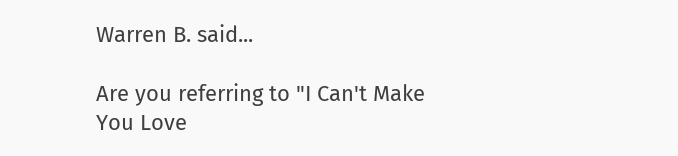Warren B. said...

Are you referring to "I Can't Make You Love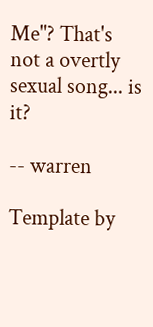Me"? That's not a overtly sexual song... is it?

-- warren

Template by